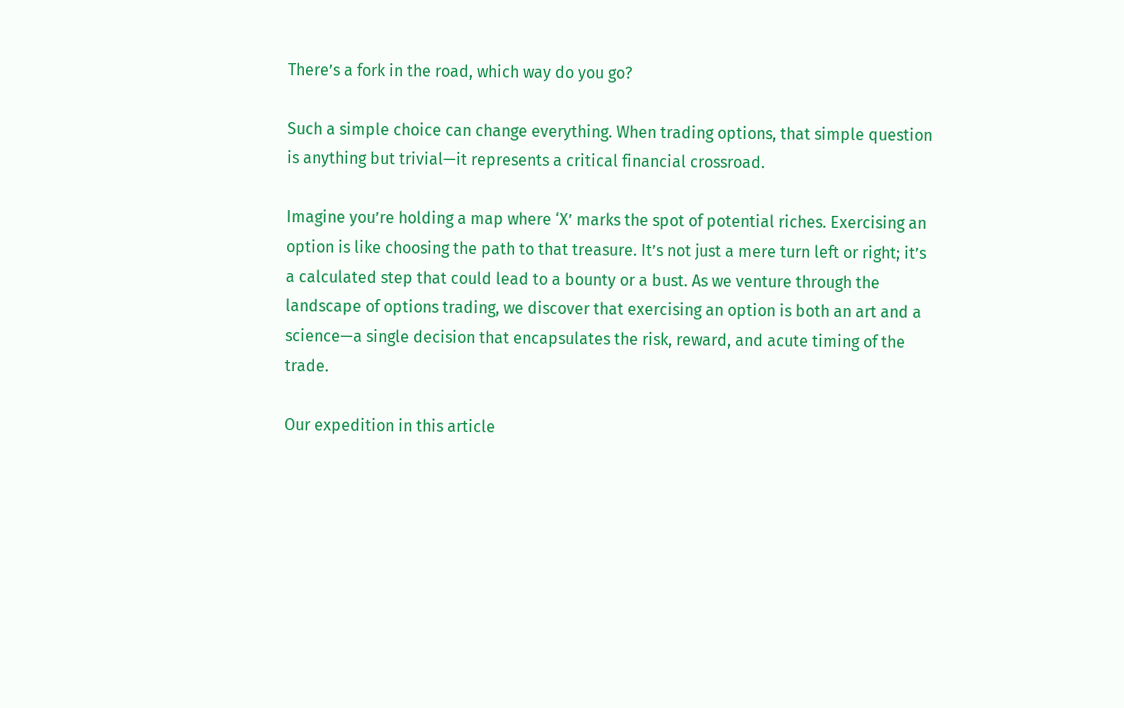There’s a fork in the road, which way do you go?

Such a simple choice can change everything. When trading options, that simple question is anything but trivial—it represents a critical financial crossroad.

Imagine you’re holding a map where ‘X’ marks the spot of potential riches. Exercising an option is like choosing the path to that treasure. It’s not just a mere turn left or right; it’s a calculated step that could lead to a bounty or a bust. As we venture through the landscape of options trading, we discover that exercising an option is both an art and a science—a single decision that encapsulates the risk, reward, and acute timing of the trade.

Our expedition in this article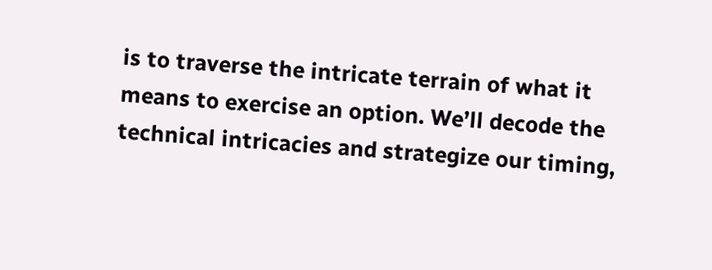is to traverse the intricate terrain of what it means to exercise an option. We’ll decode the technical intricacies and strategize our timing,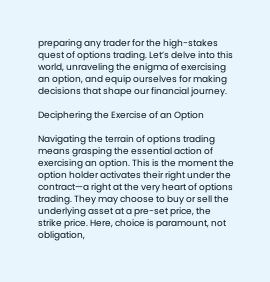preparing any trader for the high-stakes quest of options trading. Let’s delve into this world, unraveling the enigma of exercising an option, and equip ourselves for making decisions that shape our financial journey.

Deciphering the Exercise of an Option

Navigating the terrain of options trading means grasping the essential action of exercising an option. This is the moment the option holder activates their right under the contract—a right at the very heart of options trading. They may choose to buy or sell the underlying asset at a pre-set price, the strike price. Here, choice is paramount, not obligation,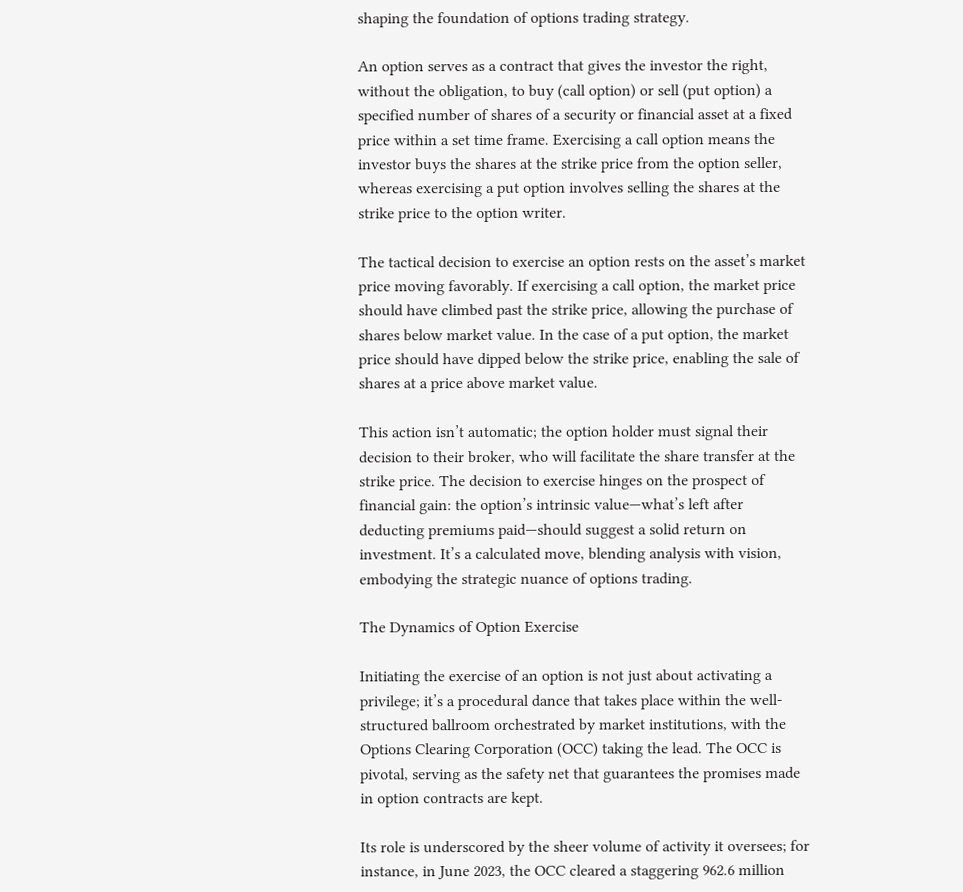shaping the foundation of options trading strategy.

An option serves as a contract that gives the investor the right, without the obligation, to buy (call option) or sell (put option) a specified number of shares of a security or financial asset at a fixed price within a set time frame. Exercising a call option means the investor buys the shares at the strike price from the option seller, whereas exercising a put option involves selling the shares at the strike price to the option writer.

The tactical decision to exercise an option rests on the asset’s market price moving favorably. If exercising a call option, the market price should have climbed past the strike price, allowing the purchase of shares below market value. In the case of a put option, the market price should have dipped below the strike price, enabling the sale of shares at a price above market value.

This action isn’t automatic; the option holder must signal their decision to their broker, who will facilitate the share transfer at the strike price. The decision to exercise hinges on the prospect of financial gain: the option’s intrinsic value—what’s left after deducting premiums paid—should suggest a solid return on investment. It’s a calculated move, blending analysis with vision, embodying the strategic nuance of options trading.

The Dynamics of Option Exercise

Initiating the exercise of an option is not just about activating a privilege; it’s a procedural dance that takes place within the well-structured ballroom orchestrated by market institutions, with the Options Clearing Corporation (OCC) taking the lead. The OCC is pivotal, serving as the safety net that guarantees the promises made in option contracts are kept.

Its role is underscored by the sheer volume of activity it oversees; for instance, in June 2023, the OCC cleared a staggering 962.6 million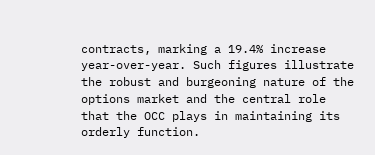contracts, marking a 19.4% increase year-over-year. Such figures illustrate the robust and burgeoning nature of the options market and the central role that the OCC plays in maintaining its orderly function.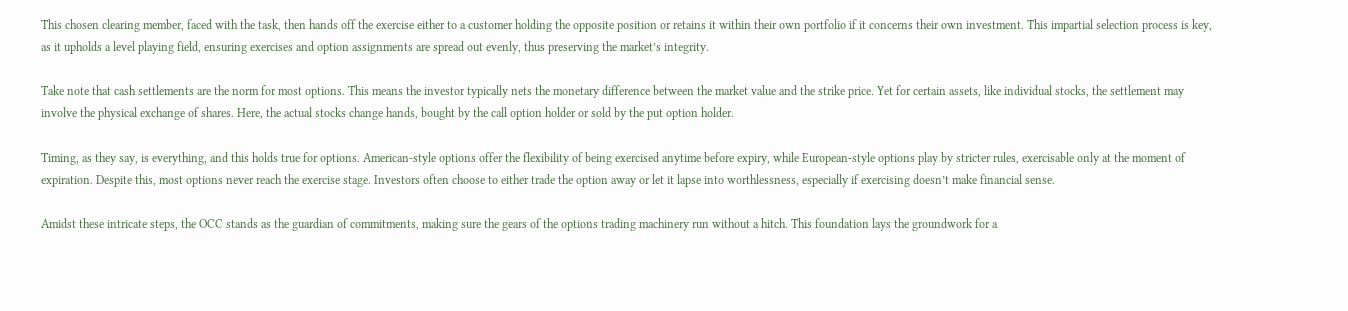This chosen clearing member, faced with the task, then hands off the exercise either to a customer holding the opposite position or retains it within their own portfolio if it concerns their own investment. This impartial selection process is key, as it upholds a level playing field, ensuring exercises and option assignments are spread out evenly, thus preserving the market’s integrity.

Take note that cash settlements are the norm for most options. This means the investor typically nets the monetary difference between the market value and the strike price. Yet for certain assets, like individual stocks, the settlement may involve the physical exchange of shares. Here, the actual stocks change hands, bought by the call option holder or sold by the put option holder.

Timing, as they say, is everything, and this holds true for options. American-style options offer the flexibility of being exercised anytime before expiry, while European-style options play by stricter rules, exercisable only at the moment of expiration. Despite this, most options never reach the exercise stage. Investors often choose to either trade the option away or let it lapse into worthlessness, especially if exercising doesn’t make financial sense.

Amidst these intricate steps, the OCC stands as the guardian of commitments, making sure the gears of the options trading machinery run without a hitch. This foundation lays the groundwork for a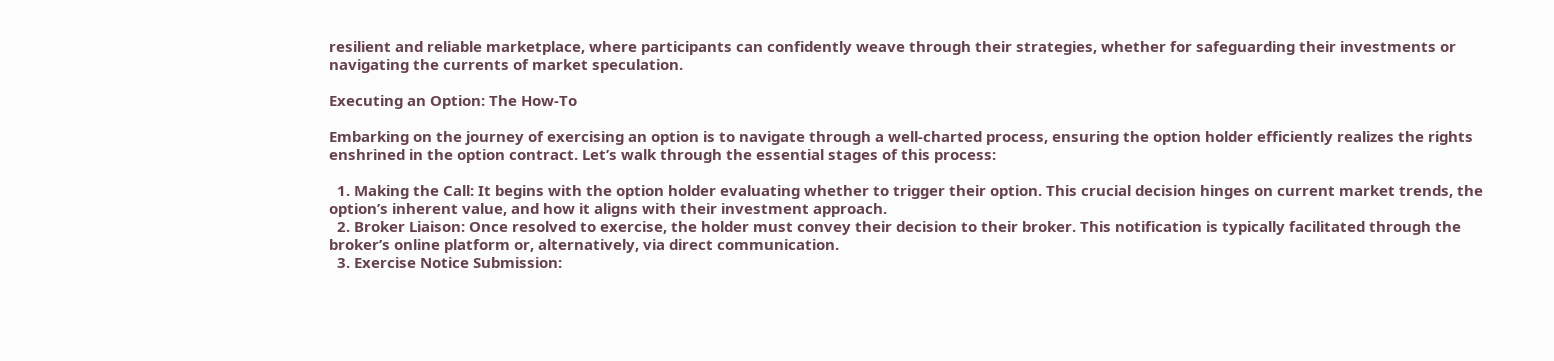resilient and reliable marketplace, where participants can confidently weave through their strategies, whether for safeguarding their investments or navigating the currents of market speculation.

Executing an Option: The How-To

Embarking on the journey of exercising an option is to navigate through a well-charted process, ensuring the option holder efficiently realizes the rights enshrined in the option contract. Let’s walk through the essential stages of this process:

  1. Making the Call: It begins with the option holder evaluating whether to trigger their option. This crucial decision hinges on current market trends, the option’s inherent value, and how it aligns with their investment approach.
  2. Broker Liaison: Once resolved to exercise, the holder must convey their decision to their broker. This notification is typically facilitated through the broker’s online platform or, alternatively, via direct communication.
  3. Exercise Notice Submission: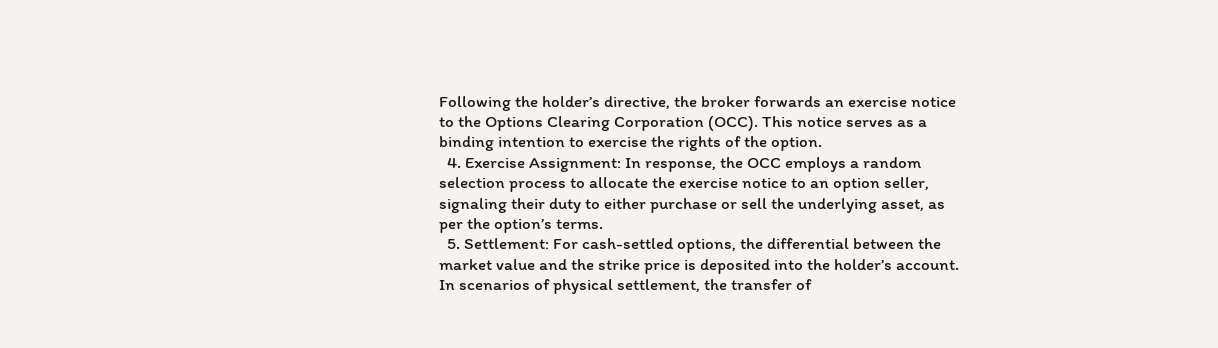Following the holder’s directive, the broker forwards an exercise notice to the Options Clearing Corporation (OCC). This notice serves as a binding intention to exercise the rights of the option.
  4. Exercise Assignment: In response, the OCC employs a random selection process to allocate the exercise notice to an option seller, signaling their duty to either purchase or sell the underlying asset, as per the option’s terms.
  5. Settlement: For cash-settled options, the differential between the market value and the strike price is deposited into the holder’s account. In scenarios of physical settlement, the transfer of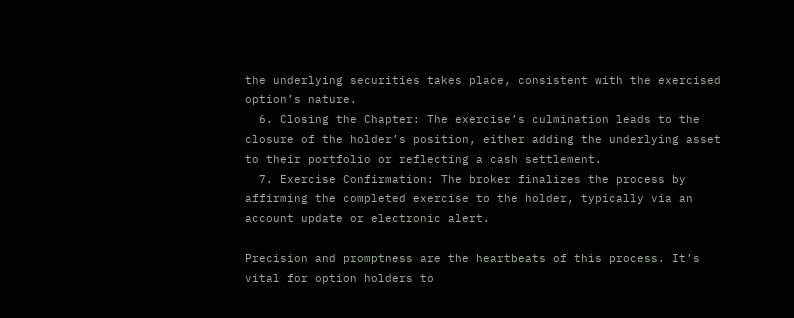the underlying securities takes place, consistent with the exercised option’s nature.
  6. Closing the Chapter: The exercise’s culmination leads to the closure of the holder’s position, either adding the underlying asset to their portfolio or reflecting a cash settlement.
  7. Exercise Confirmation: The broker finalizes the process by affirming the completed exercise to the holder, typically via an account update or electronic alert.

Precision and promptness are the heartbeats of this process. It’s vital for option holders to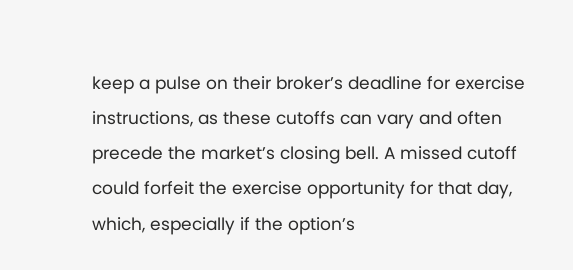keep a pulse on their broker’s deadline for exercise instructions, as these cutoffs can vary and often precede the market’s closing bell. A missed cutoff could forfeit the exercise opportunity for that day, which, especially if the option’s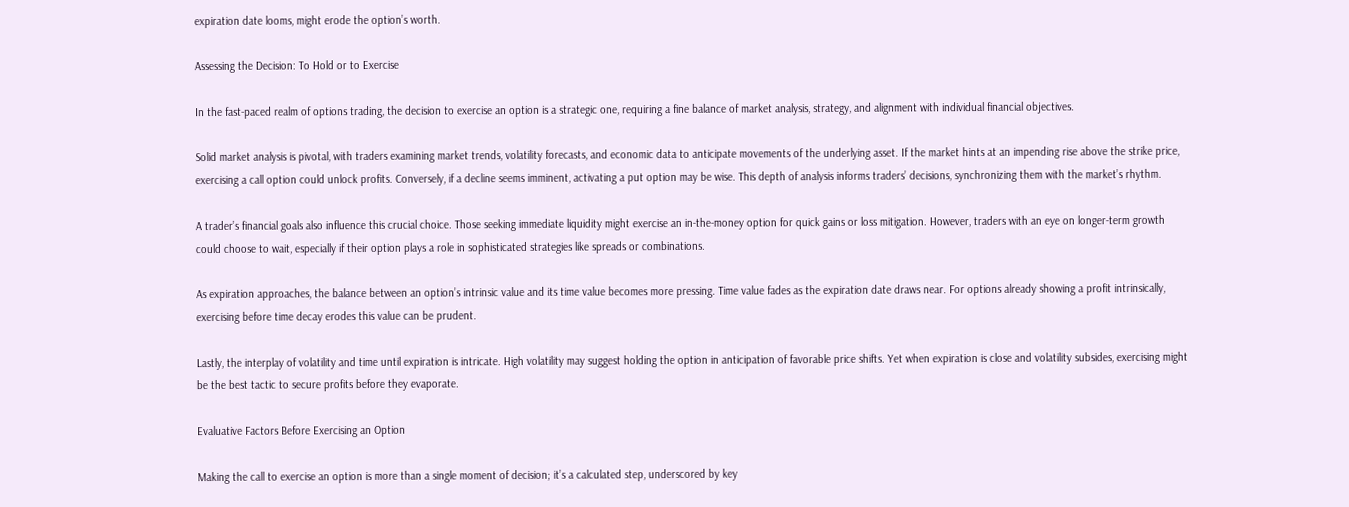expiration date looms, might erode the option’s worth.

Assessing the Decision: To Hold or to Exercise

In the fast-paced realm of options trading, the decision to exercise an option is a strategic one, requiring a fine balance of market analysis, strategy, and alignment with individual financial objectives.

Solid market analysis is pivotal, with traders examining market trends, volatility forecasts, and economic data to anticipate movements of the underlying asset. If the market hints at an impending rise above the strike price, exercising a call option could unlock profits. Conversely, if a decline seems imminent, activating a put option may be wise. This depth of analysis informs traders’ decisions, synchronizing them with the market’s rhythm.

A trader’s financial goals also influence this crucial choice. Those seeking immediate liquidity might exercise an in-the-money option for quick gains or loss mitigation. However, traders with an eye on longer-term growth could choose to wait, especially if their option plays a role in sophisticated strategies like spreads or combinations.

As expiration approaches, the balance between an option’s intrinsic value and its time value becomes more pressing. Time value fades as the expiration date draws near. For options already showing a profit intrinsically, exercising before time decay erodes this value can be prudent.

Lastly, the interplay of volatility and time until expiration is intricate. High volatility may suggest holding the option in anticipation of favorable price shifts. Yet when expiration is close and volatility subsides, exercising might be the best tactic to secure profits before they evaporate.

Evaluative Factors Before Exercising an Option

Making the call to exercise an option is more than a single moment of decision; it’s a calculated step, underscored by key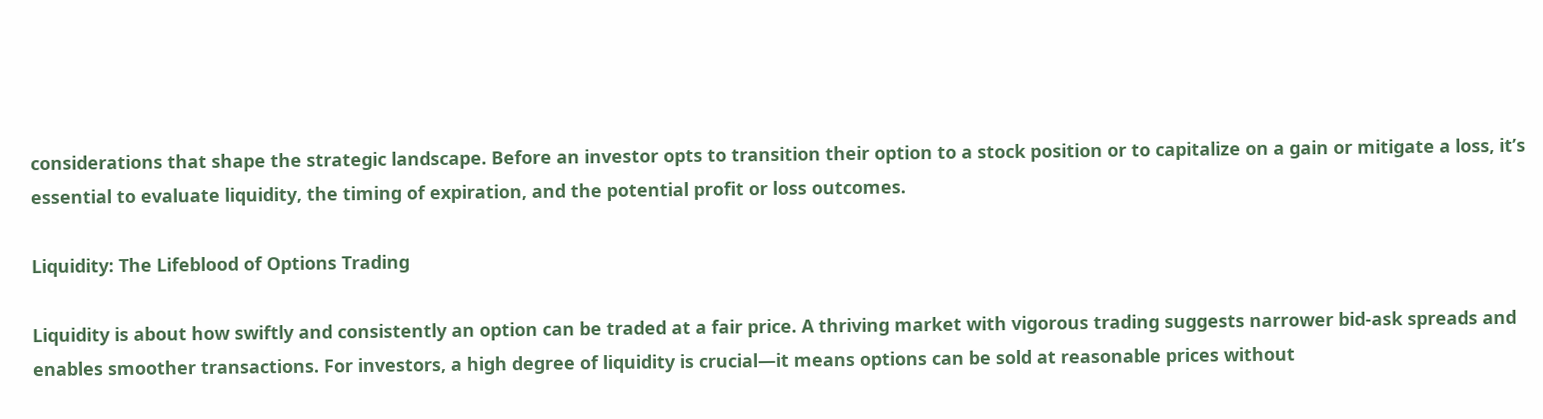considerations that shape the strategic landscape. Before an investor opts to transition their option to a stock position or to capitalize on a gain or mitigate a loss, it’s essential to evaluate liquidity, the timing of expiration, and the potential profit or loss outcomes.

Liquidity: The Lifeblood of Options Trading

Liquidity is about how swiftly and consistently an option can be traded at a fair price. A thriving market with vigorous trading suggests narrower bid-ask spreads and enables smoother transactions. For investors, a high degree of liquidity is crucial—it means options can be sold at reasonable prices without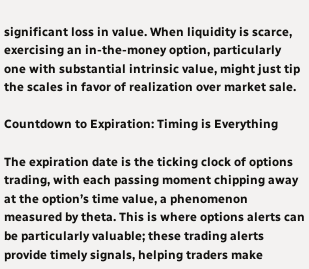significant loss in value. When liquidity is scarce, exercising an in-the-money option, particularly one with substantial intrinsic value, might just tip the scales in favor of realization over market sale.

Countdown to Expiration: Timing is Everything

The expiration date is the ticking clock of options trading, with each passing moment chipping away at the option’s time value, a phenomenon measured by theta. This is where options alerts can be particularly valuable; these trading alerts provide timely signals, helping traders make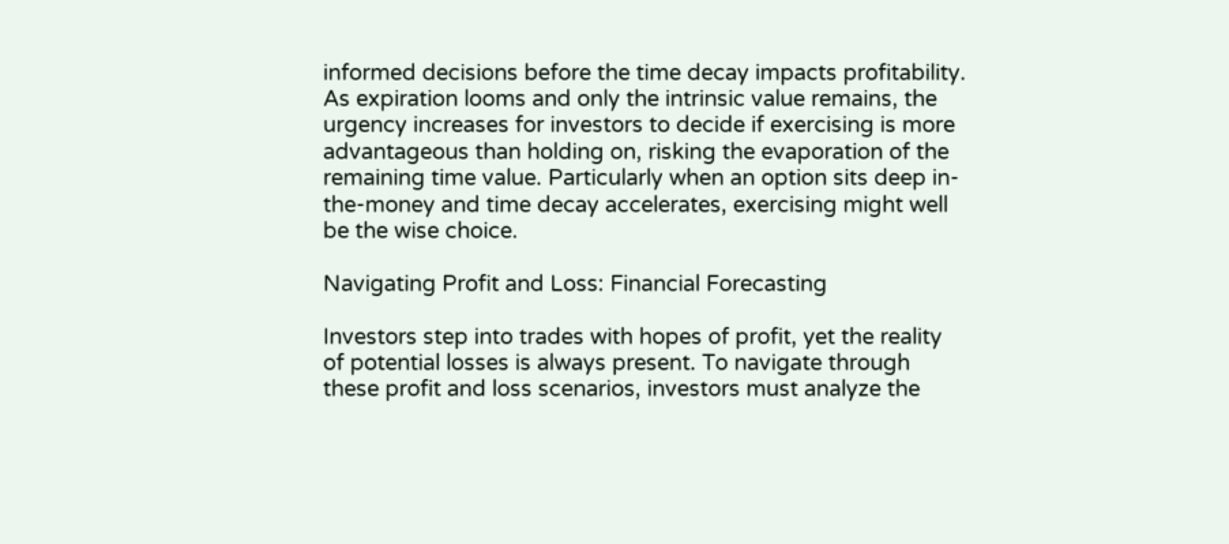informed decisions before the time decay impacts profitability. As expiration looms and only the intrinsic value remains, the urgency increases for investors to decide if exercising is more advantageous than holding on, risking the evaporation of the remaining time value. Particularly when an option sits deep in-the-money and time decay accelerates, exercising might well be the wise choice.

Navigating Profit and Loss: Financial Forecasting

Investors step into trades with hopes of profit, yet the reality of potential losses is always present. To navigate through these profit and loss scenarios, investors must analyze the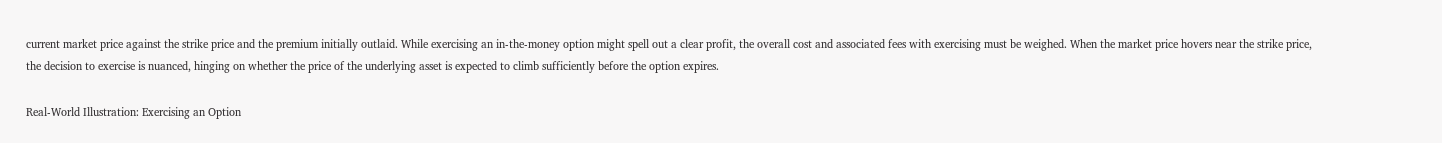current market price against the strike price and the premium initially outlaid. While exercising an in-the-money option might spell out a clear profit, the overall cost and associated fees with exercising must be weighed. When the market price hovers near the strike price, the decision to exercise is nuanced, hinging on whether the price of the underlying asset is expected to climb sufficiently before the option expires.

Real-World Illustration: Exercising an Option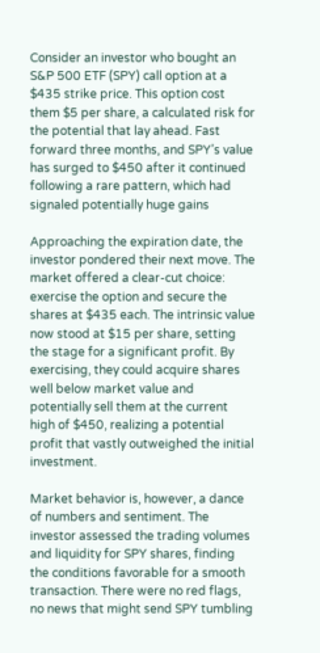Consider an investor who bought an S&P 500 ETF (SPY) call option at a $435 strike price. This option cost them $5 per share, a calculated risk for the potential that lay ahead. Fast forward three months, and SPY’s value has surged to $450 after it continued following a rare pattern, which had signaled potentially huge gains

Approaching the expiration date, the investor pondered their next move. The market offered a clear-cut choice: exercise the option and secure the shares at $435 each. The intrinsic value now stood at $15 per share, setting the stage for a significant profit. By exercising, they could acquire shares well below market value and potentially sell them at the current high of $450, realizing a potential profit that vastly outweighed the initial investment.

Market behavior is, however, a dance of numbers and sentiment. The investor assessed the trading volumes and liquidity for SPY shares, finding the conditions favorable for a smooth transaction. There were no red flags, no news that might send SPY tumbling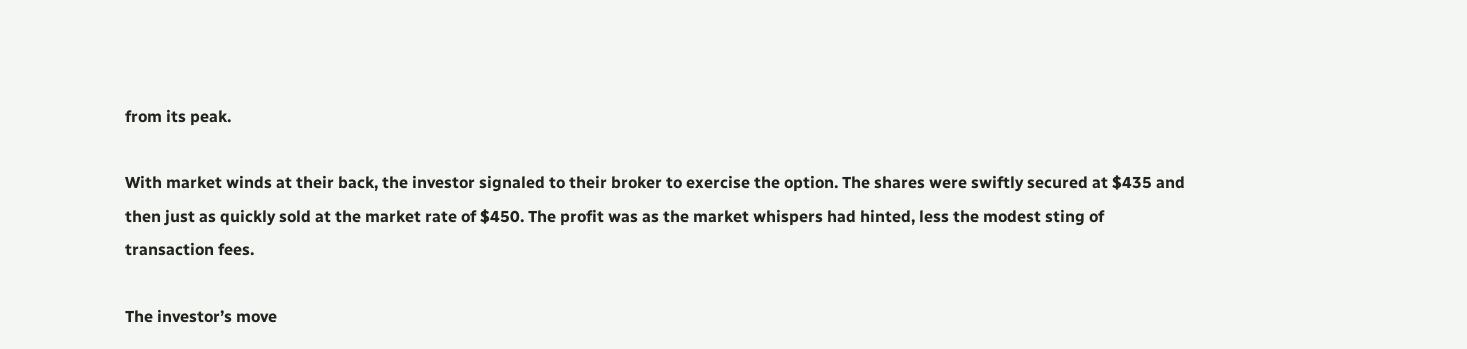from its peak.

With market winds at their back, the investor signaled to their broker to exercise the option. The shares were swiftly secured at $435 and then just as quickly sold at the market rate of $450. The profit was as the market whispers had hinted, less the modest sting of transaction fees.

The investor’s move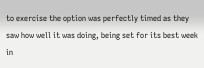to exercise the option was perfectly timed as they saw how well it was doing, being set for its best week in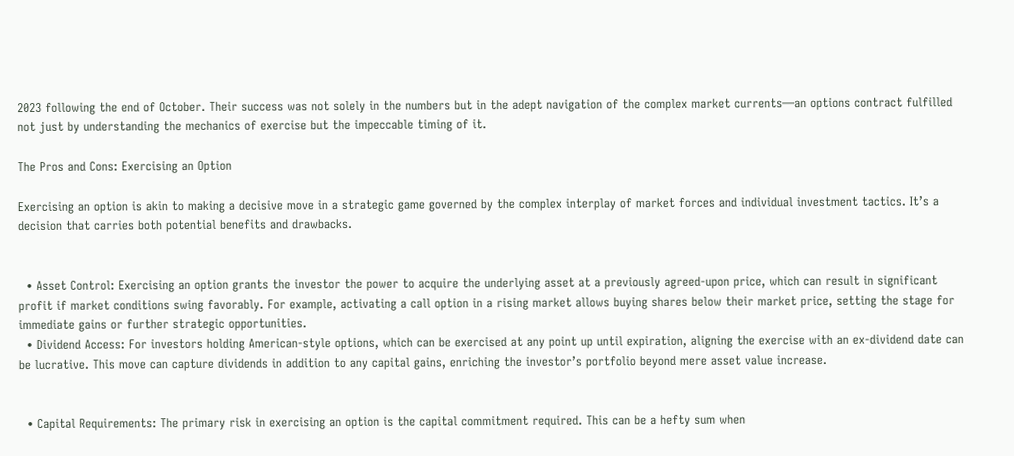2023 following the end of October. Their success was not solely in the numbers but in the adept navigation of the complex market currents—an options contract fulfilled not just by understanding the mechanics of exercise but the impeccable timing of it.

The Pros and Cons: Exercising an Option

Exercising an option is akin to making a decisive move in a strategic game governed by the complex interplay of market forces and individual investment tactics. It’s a decision that carries both potential benefits and drawbacks.


  • Asset Control: Exercising an option grants the investor the power to acquire the underlying asset at a previously agreed-upon price, which can result in significant profit if market conditions swing favorably. For example, activating a call option in a rising market allows buying shares below their market price, setting the stage for immediate gains or further strategic opportunities.
  • Dividend Access: For investors holding American-style options, which can be exercised at any point up until expiration, aligning the exercise with an ex-dividend date can be lucrative. This move can capture dividends in addition to any capital gains, enriching the investor’s portfolio beyond mere asset value increase.


  • Capital Requirements: The primary risk in exercising an option is the capital commitment required. This can be a hefty sum when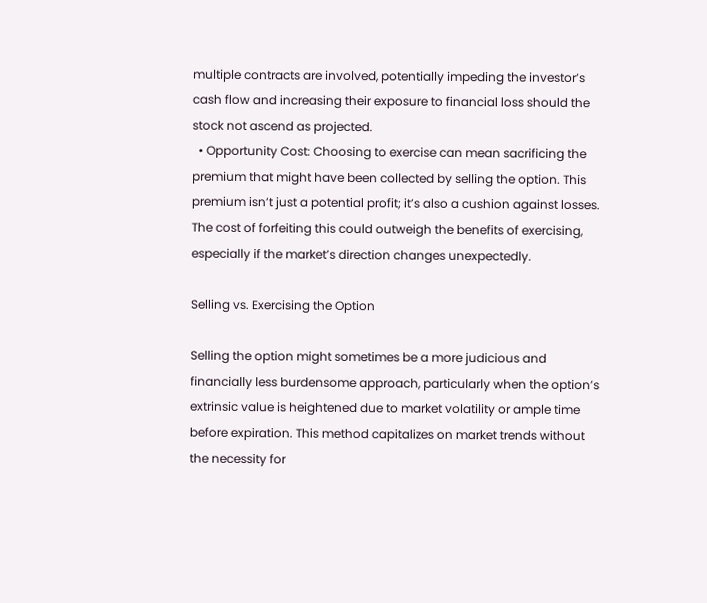multiple contracts are involved, potentially impeding the investor’s cash flow and increasing their exposure to financial loss should the stock not ascend as projected.
  • Opportunity Cost: Choosing to exercise can mean sacrificing the premium that might have been collected by selling the option. This premium isn’t just a potential profit; it’s also a cushion against losses. The cost of forfeiting this could outweigh the benefits of exercising, especially if the market’s direction changes unexpectedly.

Selling vs. Exercising the Option

Selling the option might sometimes be a more judicious and financially less burdensome approach, particularly when the option’s extrinsic value is heightened due to market volatility or ample time before expiration. This method capitalizes on market trends without the necessity for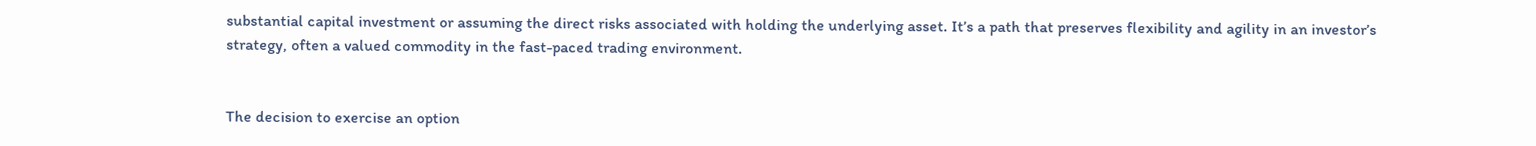substantial capital investment or assuming the direct risks associated with holding the underlying asset. It’s a path that preserves flexibility and agility in an investor’s strategy, often a valued commodity in the fast-paced trading environment.


The decision to exercise an option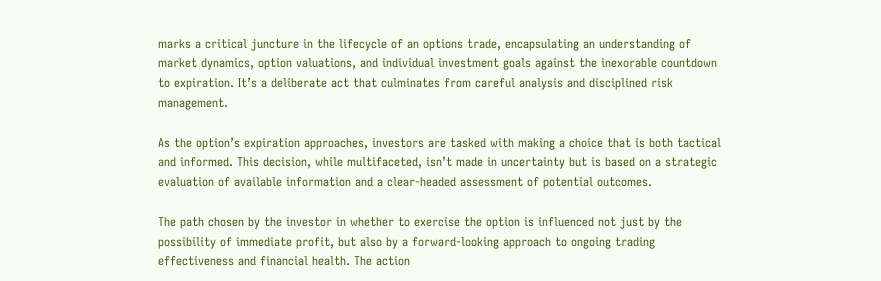marks a critical juncture in the lifecycle of an options trade, encapsulating an understanding of market dynamics, option valuations, and individual investment goals against the inexorable countdown to expiration. It’s a deliberate act that culminates from careful analysis and disciplined risk management.

As the option’s expiration approaches, investors are tasked with making a choice that is both tactical and informed. This decision, while multifaceted, isn’t made in uncertainty but is based on a strategic evaluation of available information and a clear-headed assessment of potential outcomes.

The path chosen by the investor in whether to exercise the option is influenced not just by the possibility of immediate profit, but also by a forward-looking approach to ongoing trading effectiveness and financial health. The action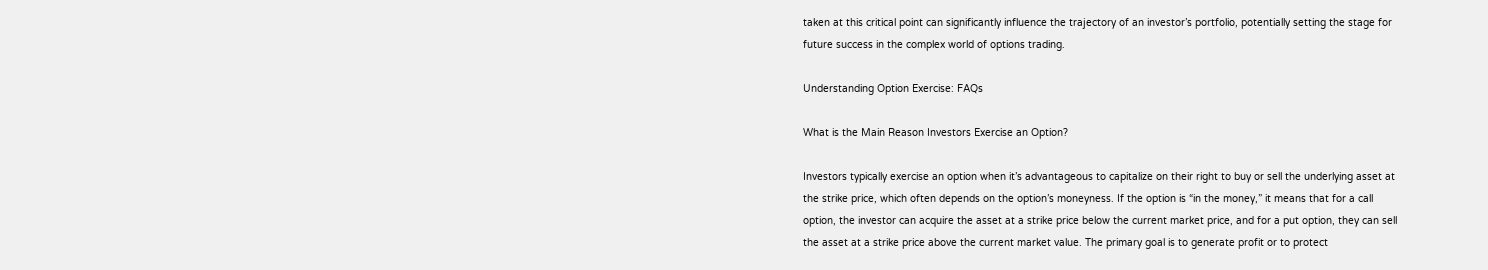taken at this critical point can significantly influence the trajectory of an investor’s portfolio, potentially setting the stage for future success in the complex world of options trading.

Understanding Option Exercise: FAQs

What is the Main Reason Investors Exercise an Option?

Investors typically exercise an option when it’s advantageous to capitalize on their right to buy or sell the underlying asset at the strike price, which often depends on the option’s moneyness. If the option is “in the money,” it means that for a call option, the investor can acquire the asset at a strike price below the current market price, and for a put option, they can sell the asset at a strike price above the current market value. The primary goal is to generate profit or to protect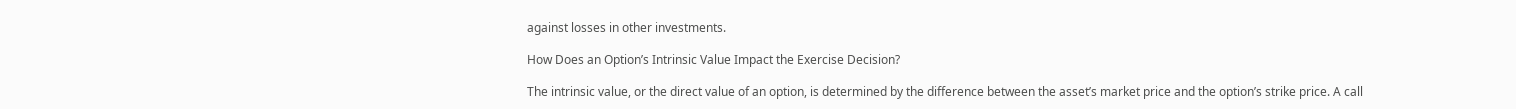against losses in other investments.

How Does an Option’s Intrinsic Value Impact the Exercise Decision?

The intrinsic value, or the direct value of an option, is determined by the difference between the asset’s market price and the option’s strike price. A call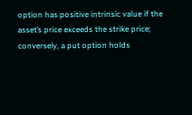option has positive intrinsic value if the asset’s price exceeds the strike price; conversely, a put option holds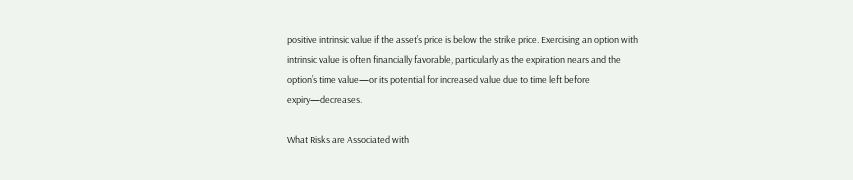positive intrinsic value if the asset’s price is below the strike price. Exercising an option with intrinsic value is often financially favorable, particularly as the expiration nears and the option’s time value—or its potential for increased value due to time left before expiry—decreases.

What Risks are Associated with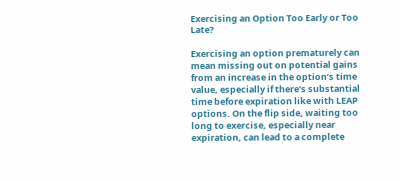Exercising an Option Too Early or Too Late?

Exercising an option prematurely can mean missing out on potential gains from an increase in the option’s time value, especially if there’s substantial time before expiration like with LEAP options. On the flip side, waiting too long to exercise, especially near expiration, can lead to a complete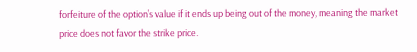forfeiture of the option’s value if it ends up being out of the money, meaning the market price does not favor the strike price.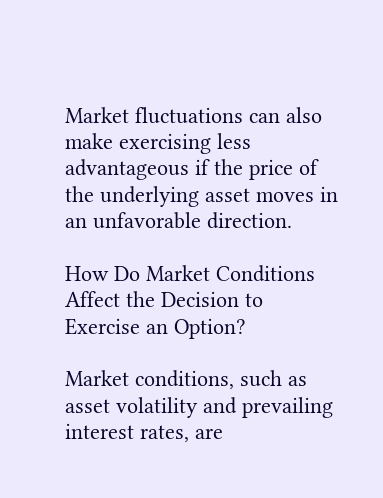Market fluctuations can also make exercising less advantageous if the price of the underlying asset moves in an unfavorable direction.

How Do Market Conditions Affect the Decision to Exercise an Option?

Market conditions, such as asset volatility and prevailing interest rates, are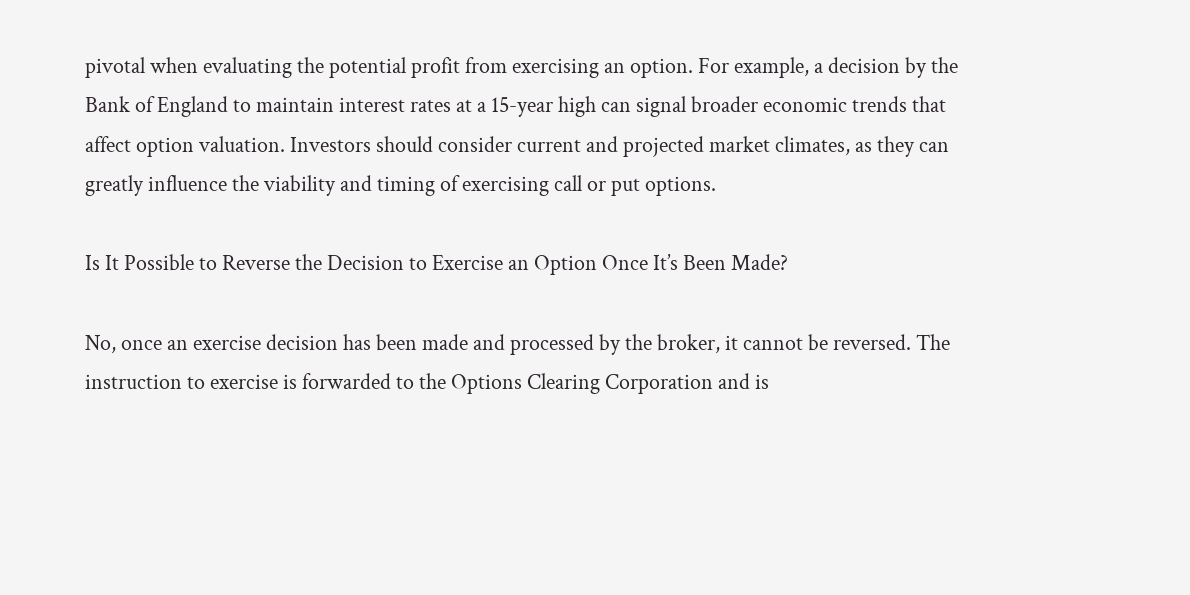pivotal when evaluating the potential profit from exercising an option. For example, a decision by the Bank of England to maintain interest rates at a 15-year high can signal broader economic trends that affect option valuation. Investors should consider current and projected market climates, as they can greatly influence the viability and timing of exercising call or put options.

Is It Possible to Reverse the Decision to Exercise an Option Once It’s Been Made?

No, once an exercise decision has been made and processed by the broker, it cannot be reversed. The instruction to exercise is forwarded to the Options Clearing Corporation and is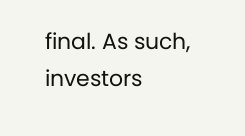final. As such, investors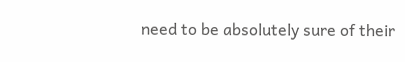need to be absolutely sure of their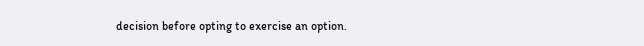decision before opting to exercise an option.